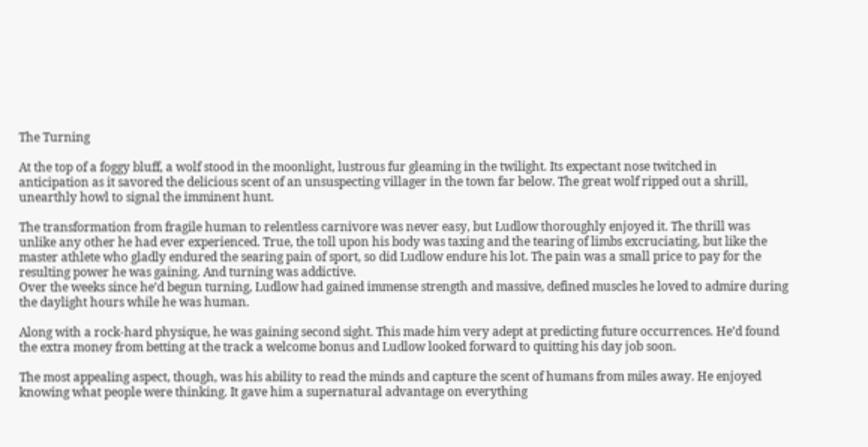The Turning

At the top of a foggy bluff, a wolf stood in the moonlight, lustrous fur gleaming in the twilight. Its expectant nose twitched in anticipation as it savored the delicious scent of an unsuspecting villager in the town far below. The great wolf ripped out a shrill, unearthly howl to signal the imminent hunt.

The transformation from fragile human to relentless carnivore was never easy, but Ludlow thoroughly enjoyed it. The thrill was unlike any other he had ever experienced. True, the toll upon his body was taxing and the tearing of limbs excruciating, but like the master athlete who gladly endured the searing pain of sport, so did Ludlow endure his lot. The pain was a small price to pay for the resulting power he was gaining. And turning was addictive.
Over the weeks since he’d begun turning, Ludlow had gained immense strength and massive, defined muscles he loved to admire during the daylight hours while he was human.

Along with a rock-hard physique, he was gaining second sight. This made him very adept at predicting future occurrences. He’d found the extra money from betting at the track a welcome bonus and Ludlow looked forward to quitting his day job soon.

The most appealing aspect, though, was his ability to read the minds and capture the scent of humans from miles away. He enjoyed knowing what people were thinking. It gave him a supernatural advantage on everything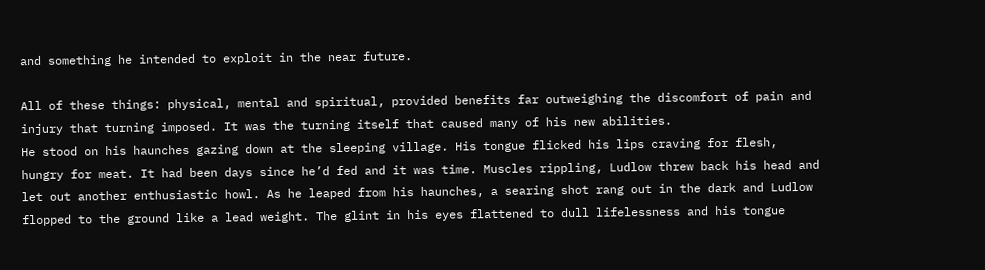and something he intended to exploit in the near future.

All of these things: physical, mental and spiritual, provided benefits far outweighing the discomfort of pain and injury that turning imposed. It was the turning itself that caused many of his new abilities.
He stood on his haunches gazing down at the sleeping village. His tongue flicked his lips craving for flesh, hungry for meat. It had been days since he’d fed and it was time. Muscles rippling, Ludlow threw back his head and let out another enthusiastic howl. As he leaped from his haunches, a searing shot rang out in the dark and Ludlow flopped to the ground like a lead weight. The glint in his eyes flattened to dull lifelessness and his tongue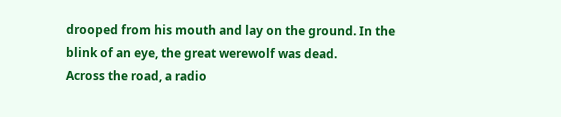drooped from his mouth and lay on the ground. In the blink of an eye, the great werewolf was dead.
Across the road, a radio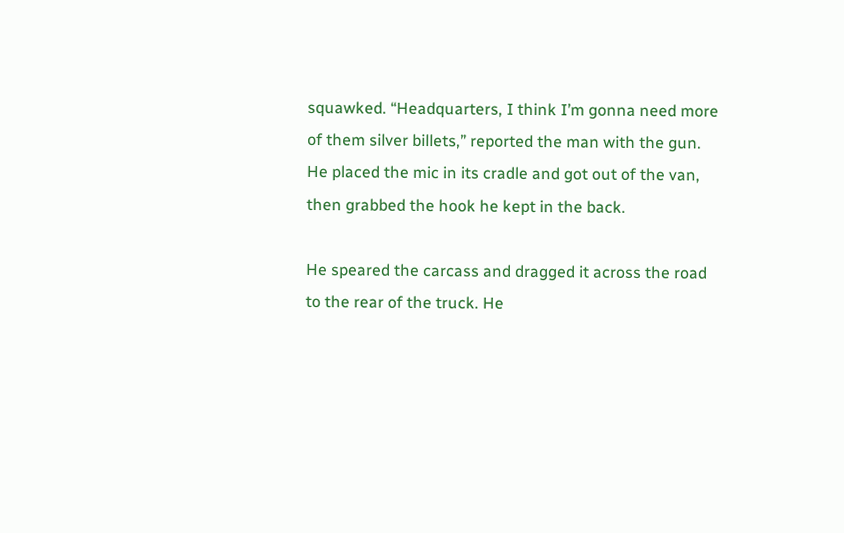squawked. “Headquarters, I think I’m gonna need more of them silver billets,” reported the man with the gun. He placed the mic in its cradle and got out of the van, then grabbed the hook he kept in the back.

He speared the carcass and dragged it across the road to the rear of the truck. He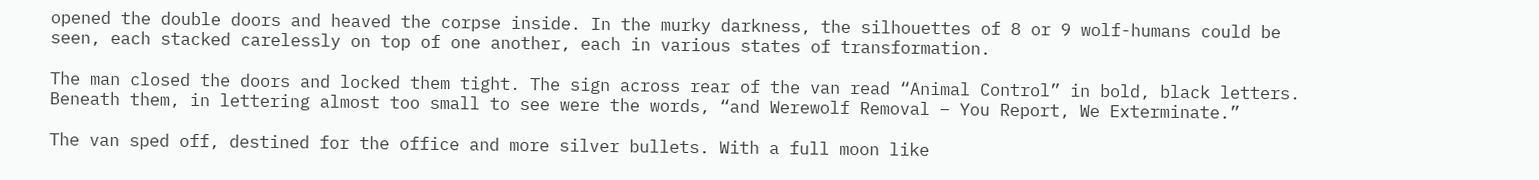opened the double doors and heaved the corpse inside. In the murky darkness, the silhouettes of 8 or 9 wolf-humans could be seen, each stacked carelessly on top of one another, each in various states of transformation.

The man closed the doors and locked them tight. The sign across rear of the van read “Animal Control” in bold, black letters. Beneath them, in lettering almost too small to see were the words, “and Werewolf Removal – You Report, We Exterminate.”

The van sped off, destined for the office and more silver bullets. With a full moon like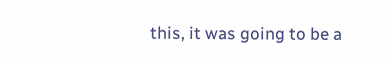this, it was going to be a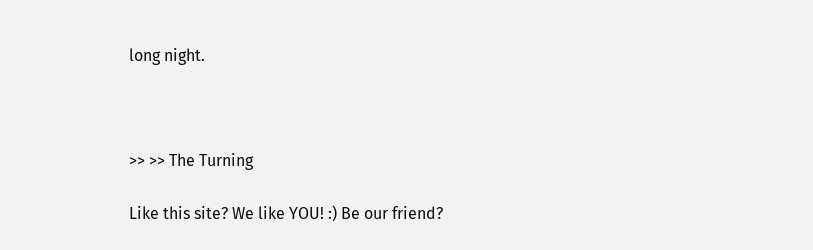long night.



>> >> The Turning

Like this site? We like YOU! :) Be our friend?